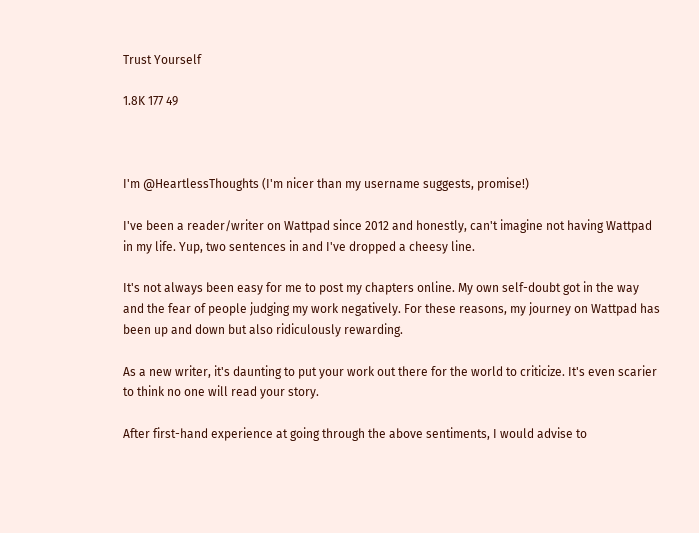Trust Yourself

1.8K 177 49



I'm @HeartlessThoughts (I'm nicer than my username suggests, promise!)

I've been a reader/writer on Wattpad since 2012 and honestly, can't imagine not having Wattpad in my life. Yup, two sentences in and I've dropped a cheesy line.

It's not always been easy for me to post my chapters online. My own self-doubt got in the way and the fear of people judging my work negatively. For these reasons, my journey on Wattpad has been up and down but also ridiculously rewarding.

As a new writer, it's daunting to put your work out there for the world to criticize. It's even scarier to think no one will read your story.

After first-hand experience at going through the above sentiments, I would advise to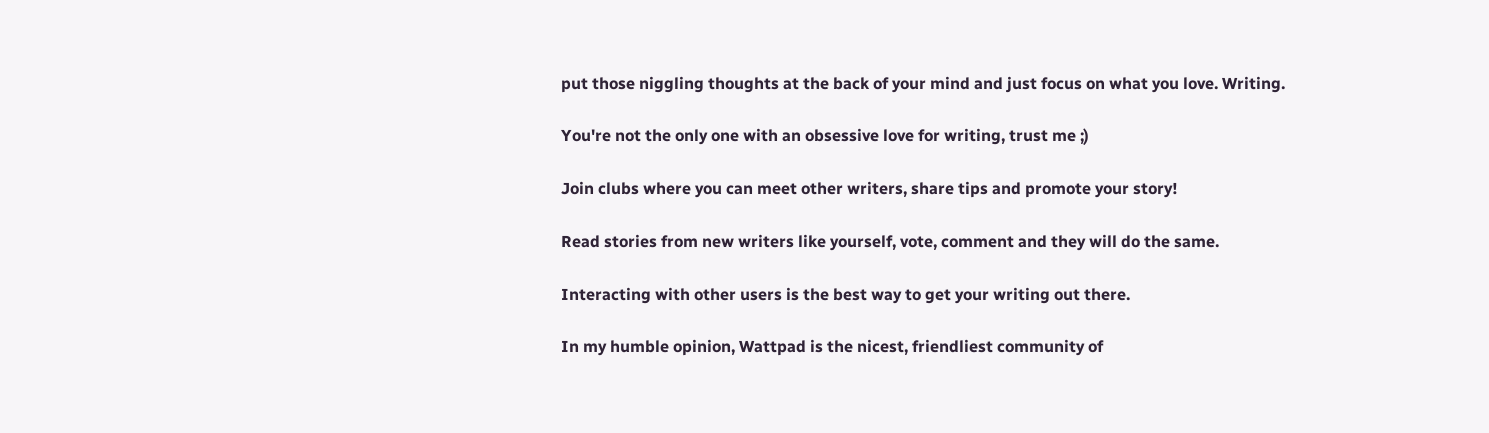put those niggling thoughts at the back of your mind and just focus on what you love. Writing.

You're not the only one with an obsessive love for writing, trust me ;)

Join clubs where you can meet other writers, share tips and promote your story!

Read stories from new writers like yourself, vote, comment and they will do the same.

Interacting with other users is the best way to get your writing out there.

In my humble opinion, Wattpad is the nicest, friendliest community of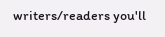writers/readers you'll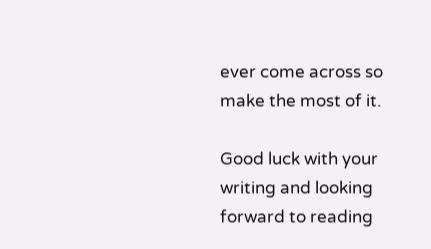ever come across so make the most of it.

Good luck with your writing and looking forward to reading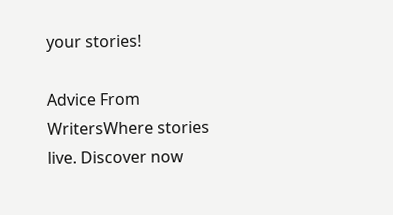your stories!

Advice From WritersWhere stories live. Discover now